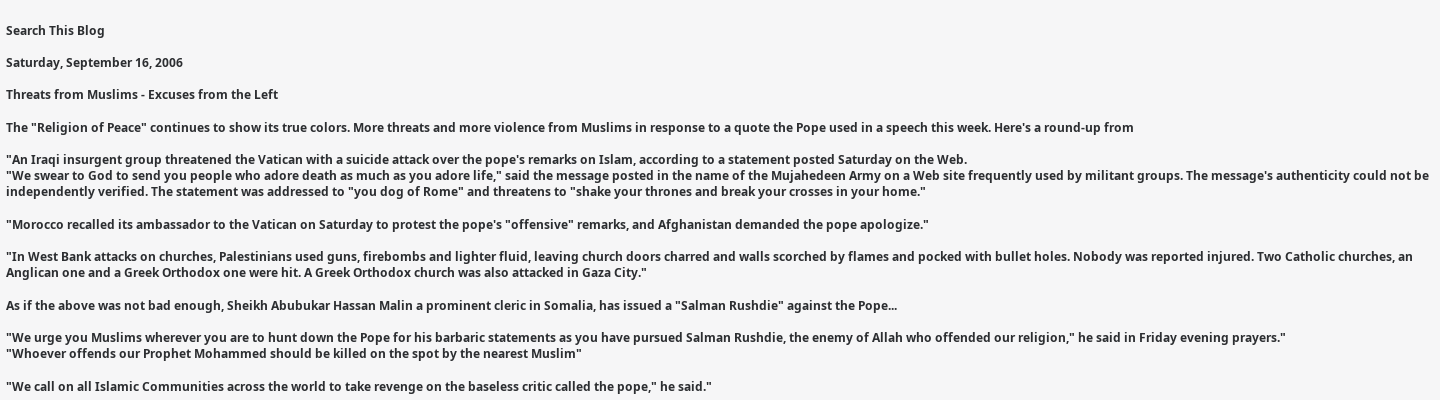Search This Blog

Saturday, September 16, 2006

Threats from Muslims - Excuses from the Left

The "Religion of Peace" continues to show its true colors. More threats and more violence from Muslims in response to a quote the Pope used in a speech this week. Here's a round-up from

"An Iraqi insurgent group threatened the Vatican with a suicide attack over the pope's remarks on Islam, according to a statement posted Saturday on the Web.
"We swear to God to send you people who adore death as much as you adore life," said the message posted in the name of the Mujahedeen Army on a Web site frequently used by militant groups. The message's authenticity could not be independently verified. The statement was addressed to "you dog of Rome" and threatens to "shake your thrones and break your crosses in your home."

"Morocco recalled its ambassador to the Vatican on Saturday to protest the pope's "offensive" remarks, and Afghanistan demanded the pope apologize."

"In West Bank attacks on churches, Palestinians used guns, firebombs and lighter fluid, leaving church doors charred and walls scorched by flames and pocked with bullet holes. Nobody was reported injured. Two Catholic churches, an Anglican one and a Greek Orthodox one were hit. A Greek Orthodox church was also attacked in Gaza City."

As if the above was not bad enough, Sheikh Abubukar Hassan Malin a prominent cleric in Somalia, has issued a "Salman Rushdie" against the Pope...

"We urge you Muslims wherever you are to hunt down the Pope for his barbaric statements as you have pursued Salman Rushdie, the enemy of Allah who offended our religion," he said in Friday evening prayers."
"Whoever offends our Prophet Mohammed should be killed on the spot by the nearest Muslim"

"We call on all Islamic Communities across the world to take revenge on the baseless critic called the pope," he said."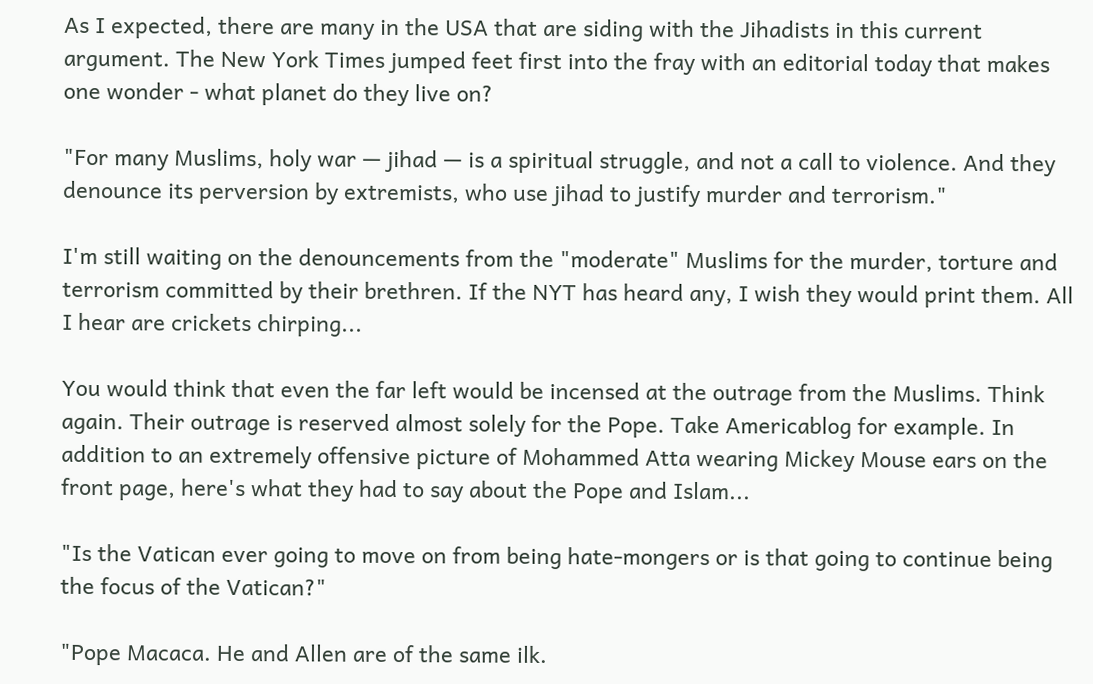As I expected, there are many in the USA that are siding with the Jihadists in this current argument. The New York Times jumped feet first into the fray with an editorial today that makes one wonder - what planet do they live on?

"For many Muslims, holy war — jihad — is a spiritual struggle, and not a call to violence. And they denounce its perversion by extremists, who use jihad to justify murder and terrorism."

I'm still waiting on the denouncements from the "moderate" Muslims for the murder, torture and terrorism committed by their brethren. If the NYT has heard any, I wish they would print them. All I hear are crickets chirping...

You would think that even the far left would be incensed at the outrage from the Muslims. Think again. Their outrage is reserved almost solely for the Pope. Take Americablog for example. In addition to an extremely offensive picture of Mohammed Atta wearing Mickey Mouse ears on the front page, here's what they had to say about the Pope and Islam...

"Is the Vatican ever going to move on from being hate-mongers or is that going to continue being the focus of the Vatican?"

"Pope Macaca. He and Allen are of the same ilk.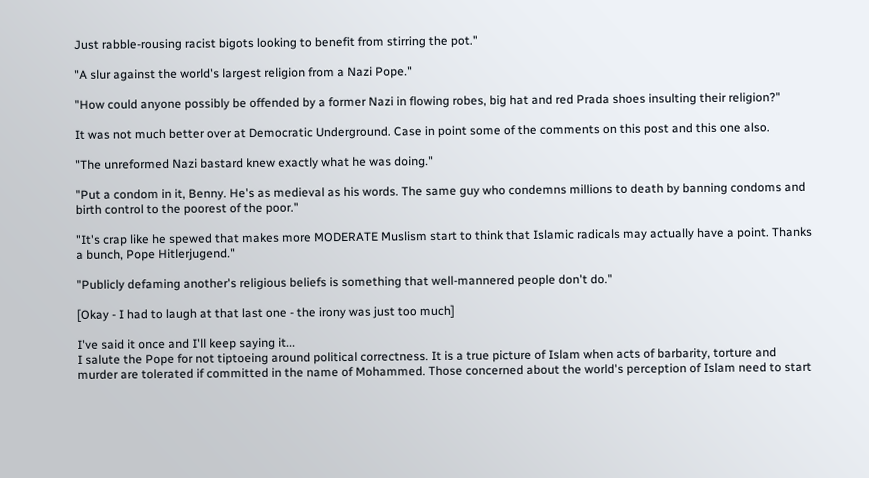Just rabble-rousing racist bigots looking to benefit from stirring the pot."

"A slur against the world's largest religion from a Nazi Pope."

"How could anyone possibly be offended by a former Nazi in flowing robes, big hat and red Prada shoes insulting their religion?"

It was not much better over at Democratic Underground. Case in point some of the comments on this post and this one also.

"The unreformed Nazi bastard knew exactly what he was doing."

"Put a condom in it, Benny. He's as medieval as his words. The same guy who condemns millions to death by banning condoms and birth control to the poorest of the poor."

"It's crap like he spewed that makes more MODERATE Muslism start to think that Islamic radicals may actually have a point. Thanks a bunch, Pope Hitlerjugend."

"Publicly defaming another's religious beliefs is something that well-mannered people don't do."

[Okay - I had to laugh at that last one - the irony was just too much]

I've said it once and I'll keep saying it...
I salute the Pope for not tiptoeing around political correctness. It is a true picture of Islam when acts of barbarity, torture and murder are tolerated if committed in the name of Mohammed. Those concerned about the world's perception of Islam need to start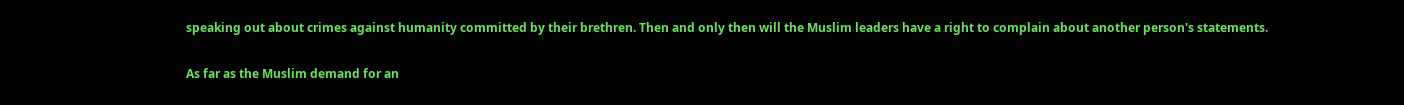speaking out about crimes against humanity committed by their brethren. Then and only then will the Muslim leaders have a right to complain about another person's statements.

As far as the Muslim demand for an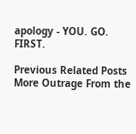apology - YOU. GO. FIRST.

Previous Related Posts
More Outrage From the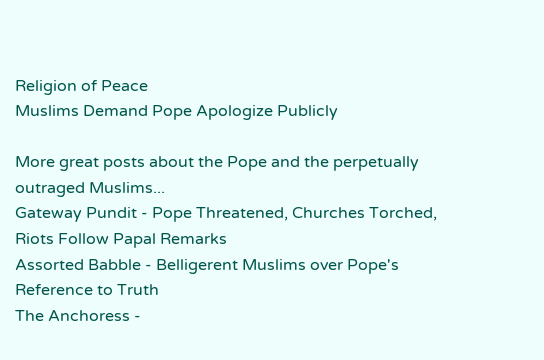Religion of Peace
Muslims Demand Pope Apologize Publicly

More great posts about the Pope and the perpetually outraged Muslims...
Gateway Pundit - Pope Threatened, Churches Torched, Riots Follow Papal Remarks
Assorted Babble - Belligerent Muslims over Pope's Reference to Truth
The Anchoress -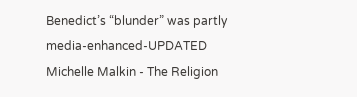Benedict’s “blunder” was partly media-enhanced-UPDATED
Michelle Malkin - The Religion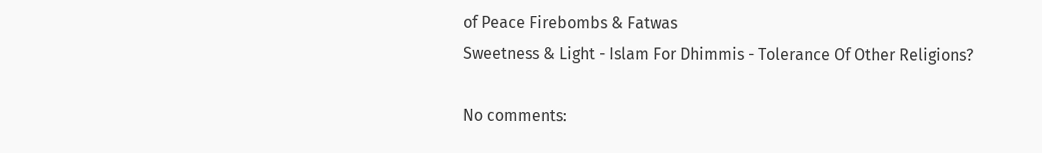of Peace Firebombs & Fatwas
Sweetness & Light - Islam For Dhimmis - Tolerance Of Other Religions?

No comments: